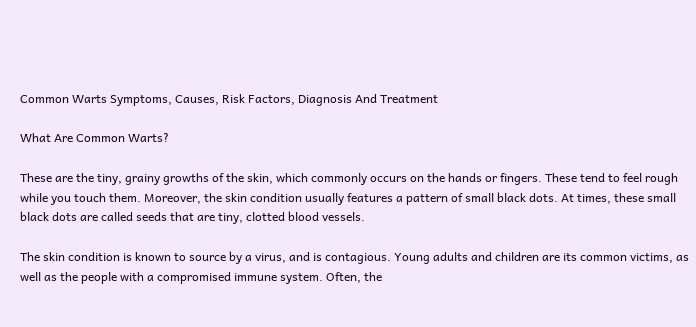Common Warts Symptoms, Causes, Risk Factors, Diagnosis And Treatment

What Are Common Warts?

These are the tiny, grainy growths of the skin, which commonly occurs on the hands or fingers. These tend to feel rough while you touch them. Moreover, the skin condition usually features a pattern of small black dots. At times, these small black dots are called seeds that are tiny, clotted blood vessels.

The skin condition is known to source by a virus, and is contagious. Young adults and children are its common victims, as well as the people with a compromised immune system. Often, the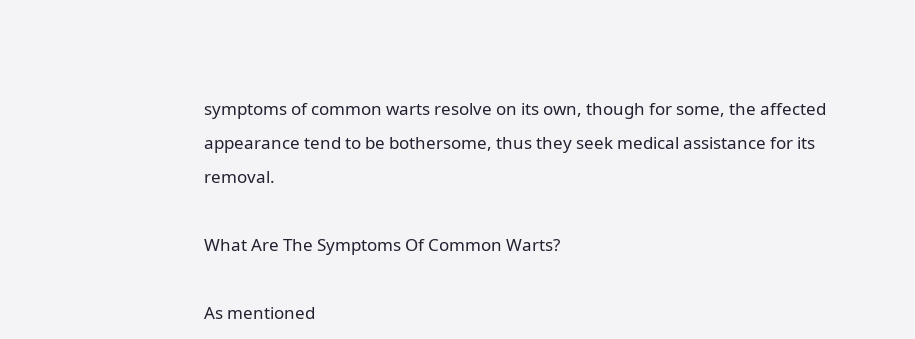symptoms of common warts resolve on its own, though for some, the affected appearance tend to be bothersome, thus they seek medical assistance for its removal.

What Are The Symptoms Of Common Warts?

As mentioned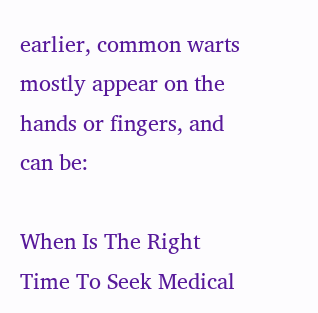earlier, common warts mostly appear on the hands or fingers, and can be:

When Is The Right Time To Seek Medical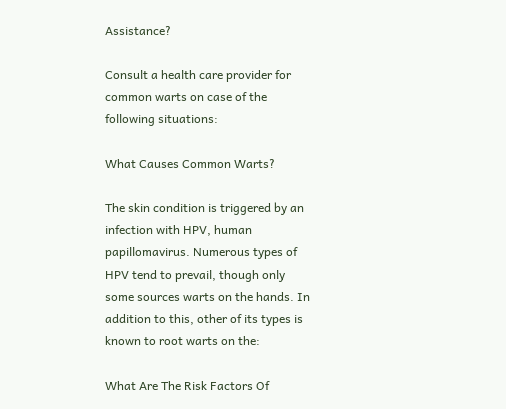Assistance?

Consult a health care provider for common warts on case of the following situations:

What Causes Common Warts?

The skin condition is triggered by an infection with HPV, human papillomavirus. Numerous types of HPV tend to prevail, though only some sources warts on the hands. In addition to this, other of its types is known to root warts on the:

What Are The Risk Factors Of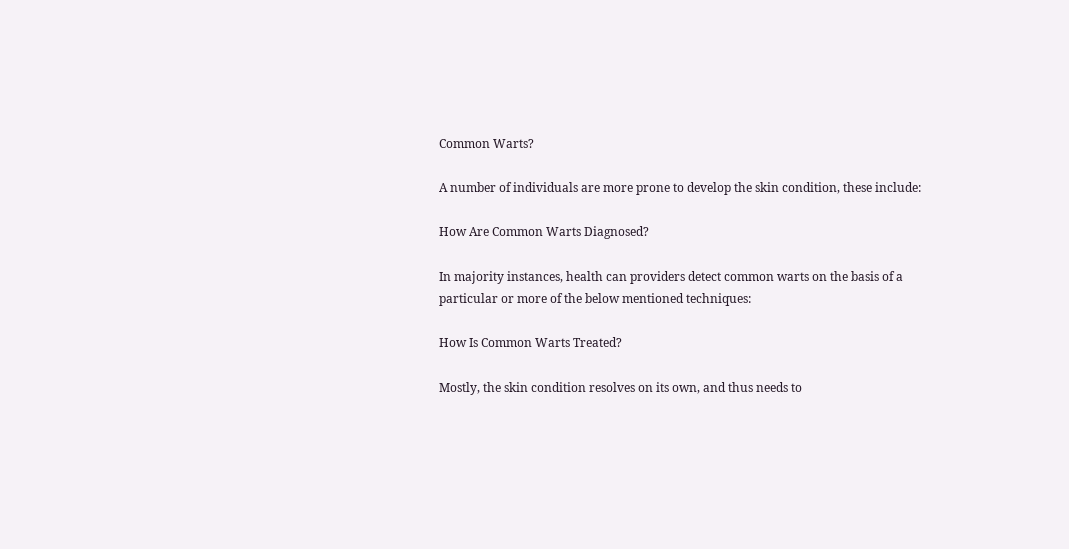Common Warts?

A number of individuals are more prone to develop the skin condition, these include:

How Are Common Warts Diagnosed?

In majority instances, health can providers detect common warts on the basis of a particular or more of the below mentioned techniques:

How Is Common Warts Treated?

Mostly, the skin condition resolves on its own, and thus needs to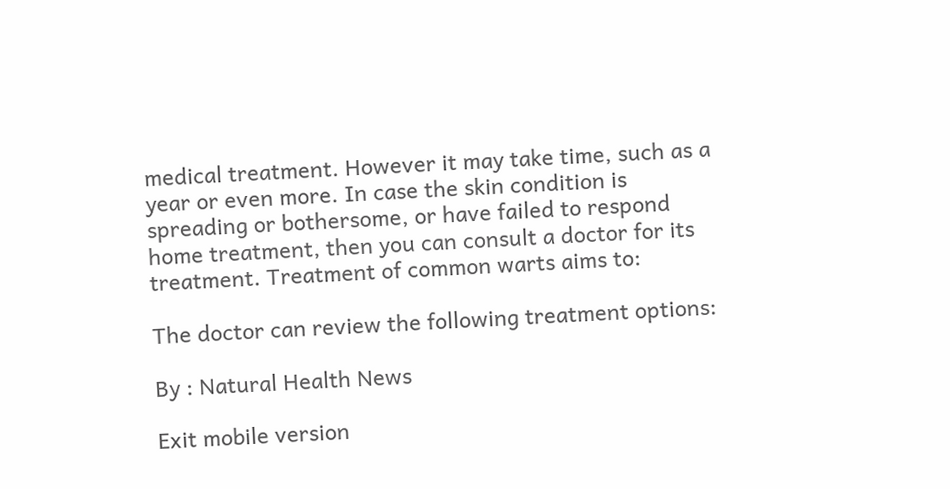medical treatment. However it may take time, such as a year or even more. In case the skin condition is spreading or bothersome, or have failed to respond home treatment, then you can consult a doctor for its treatment. Treatment of common warts aims to:

The doctor can review the following treatment options:

By : Natural Health News

Exit mobile version